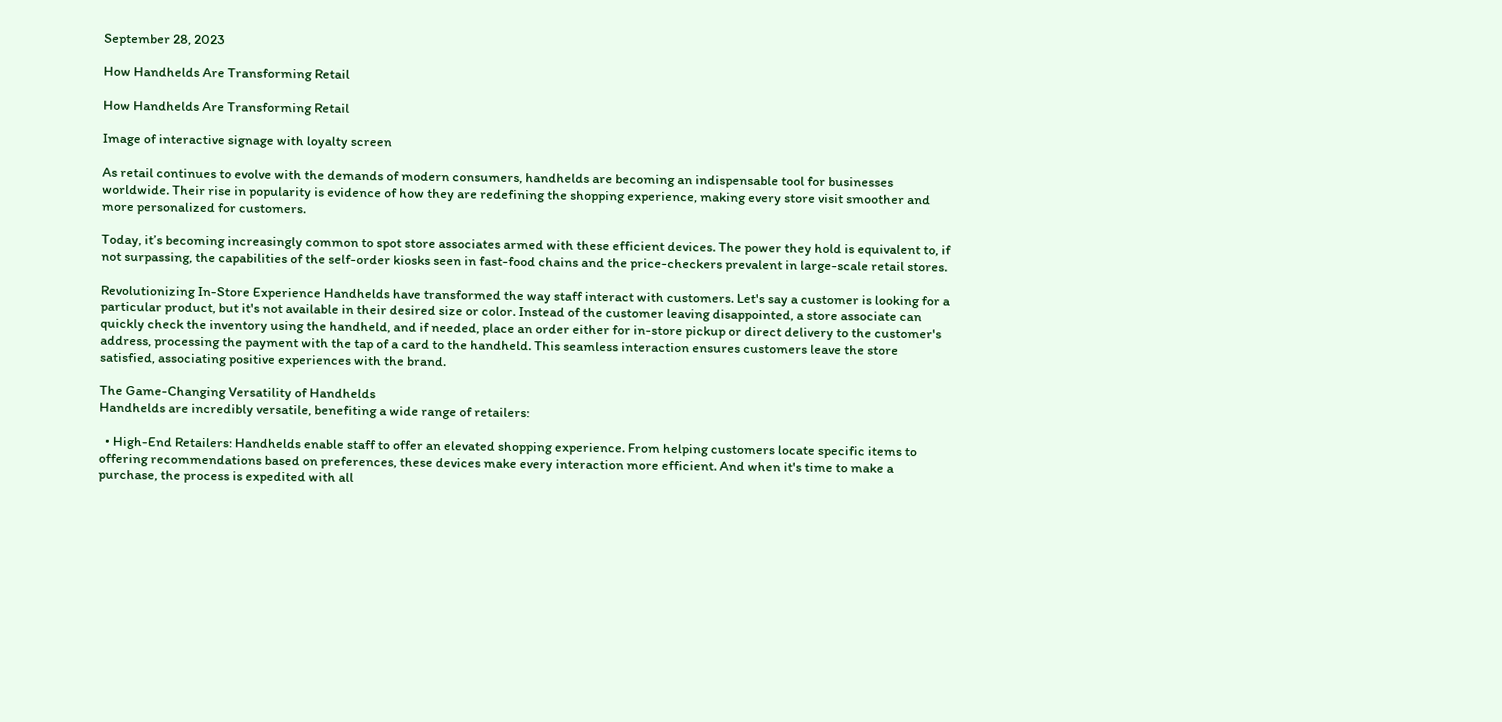September 28, 2023

How Handhelds Are Transforming Retail

How Handhelds Are Transforming Retail

Image of interactive signage with loyalty screen

As retail continues to evolve with the demands of modern consumers, handhelds are becoming an indispensable tool for businesses worldwide. Their rise in popularity is evidence of how they are redefining the shopping experience, making every store visit smoother and more personalized for customers.

Today, it’s becoming increasingly common to spot store associates armed with these efficient devices. The power they hold is equivalent to, if not surpassing, the capabilities of the self-order kiosks seen in fast-food chains and the price-checkers prevalent in large-scale retail stores.

Revolutionizing In-Store Experience Handhelds have transformed the way staff interact with customers. Let's say a customer is looking for a particular product, but it's not available in their desired size or color. Instead of the customer leaving disappointed, a store associate can quickly check the inventory using the handheld, and if needed, place an order either for in-store pickup or direct delivery to the customer's address, processing the payment with the tap of a card to the handheld. This seamless interaction ensures customers leave the store satisfied, associating positive experiences with the brand.

The Game-Changing Versatility of Handhelds
Handhelds are incredibly versatile, benefiting a wide range of retailers:

  • High-End Retailers: Handhelds enable staff to offer an elevated shopping experience. From helping customers locate specific items to offering recommendations based on preferences, these devices make every interaction more efficient. And when it's time to make a purchase, the process is expedited with all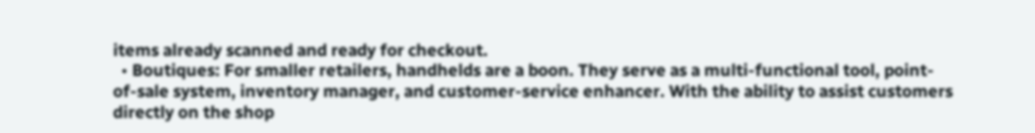items already scanned and ready for checkout.
  • Boutiques: For smaller retailers, handhelds are a boon. They serve as a multi-functional tool, point-of-sale system, inventory manager, and customer-service enhancer. With the ability to assist customers directly on the shop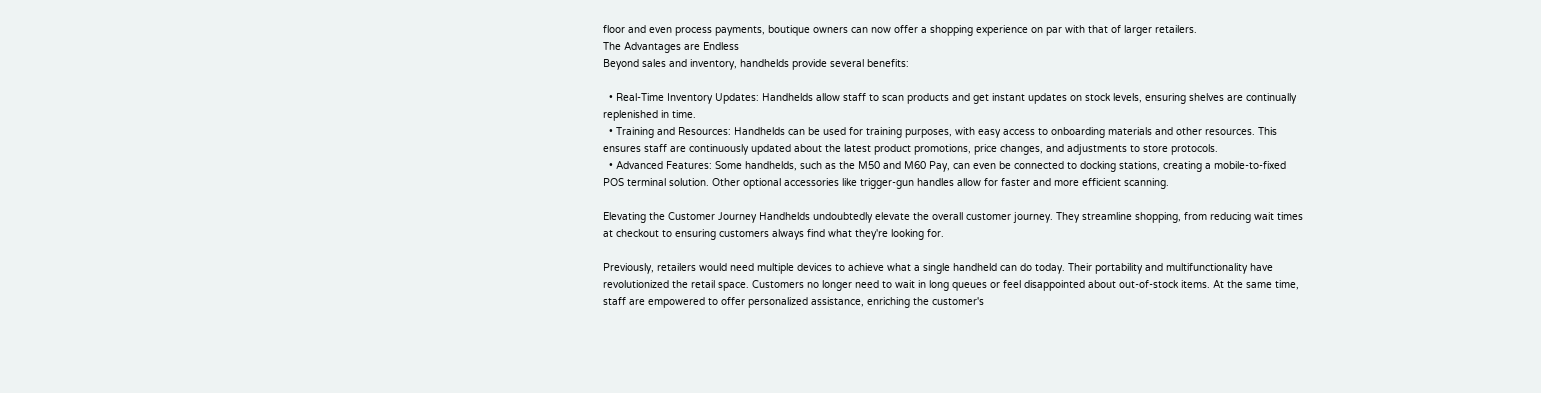floor and even process payments, boutique owners can now offer a shopping experience on par with that of larger retailers.
The Advantages are Endless
Beyond sales and inventory, handhelds provide several benefits:

  • Real-Time Inventory Updates: Handhelds allow staff to scan products and get instant updates on stock levels, ensuring shelves are continually replenished in time.
  • Training and Resources: Handhelds can be used for training purposes, with easy access to onboarding materials and other resources. This ensures staff are continuously updated about the latest product promotions, price changes, and adjustments to store protocols.
  • Advanced Features: Some handhelds, such as the M50 and M60 Pay, can even be connected to docking stations, creating a mobile-to-fixed POS terminal solution. Other optional accessories like trigger-gun handles allow for faster and more efficient scanning.

Elevating the Customer Journey Handhelds undoubtedly elevate the overall customer journey. They streamline shopping, from reducing wait times at checkout to ensuring customers always find what they're looking for.

Previously, retailers would need multiple devices to achieve what a single handheld can do today. Their portability and multifunctionality have revolutionized the retail space. Customers no longer need to wait in long queues or feel disappointed about out-of-stock items. At the same time, staff are empowered to offer personalized assistance, enriching the customer's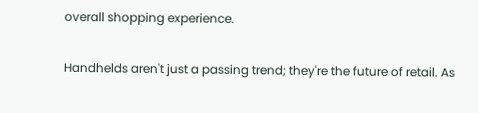overall shopping experience.

Handhelds aren't just a passing trend; they're the future of retail. As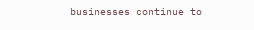businesses continue to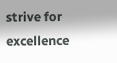strive for excellence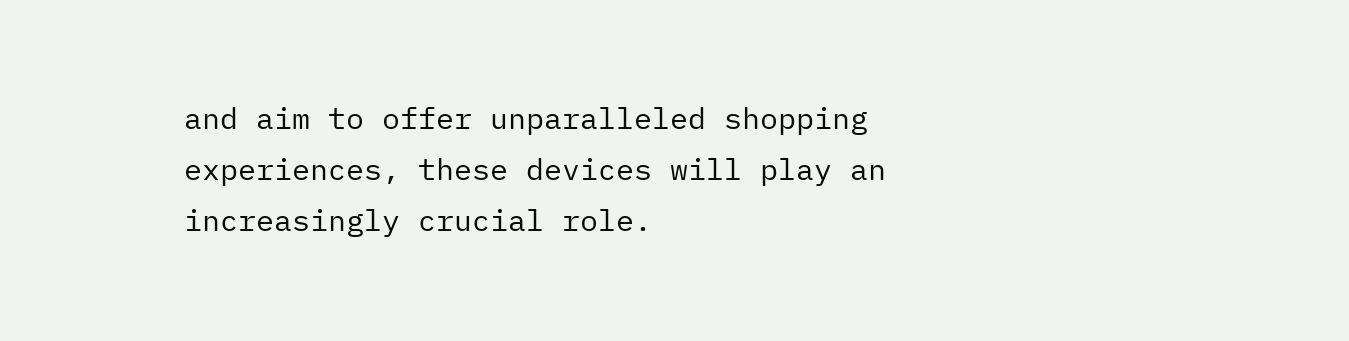and aim to offer unparalleled shopping experiences, these devices will play an increasingly crucial role.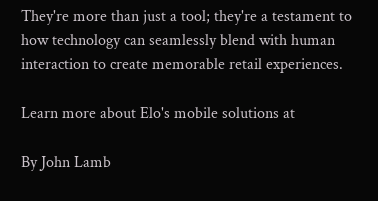They're more than just a tool; they're a testament to how technology can seamlessly blend with human interaction to create memorable retail experiences.

Learn more about Elo's mobile solutions at

By John Lamb